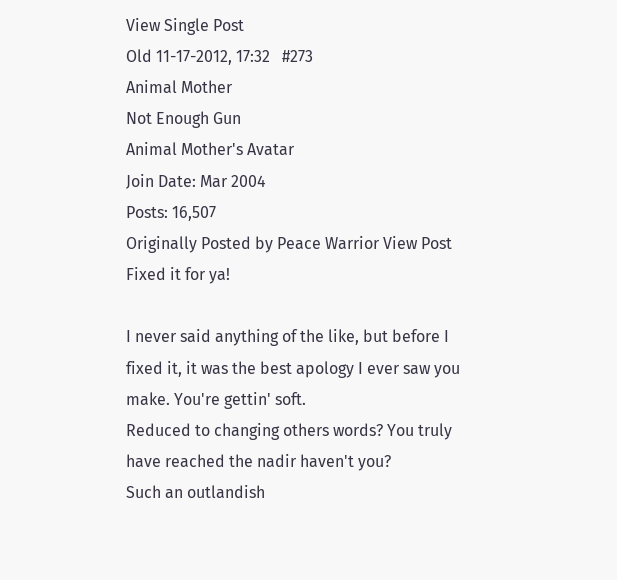View Single Post
Old 11-17-2012, 17:32   #273
Animal Mother
Not Enough Gun
Animal Mother's Avatar
Join Date: Mar 2004
Posts: 16,507
Originally Posted by Peace Warrior View Post
Fixed it for ya!

I never said anything of the like, but before I fixed it, it was the best apology I ever saw you make. You're gettin' soft.
Reduced to changing others words? You truly have reached the nadir haven't you?
Such an outlandish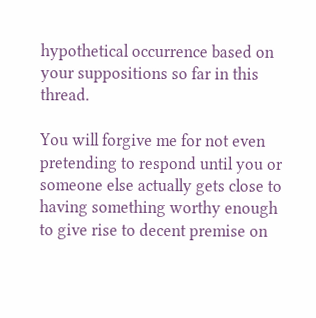hypothetical occurrence based on your suppositions so far in this thread.

You will forgive me for not even pretending to respond until you or someone else actually gets close to having something worthy enough to give rise to decent premise on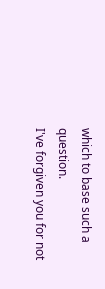which to base such a question.
I've forgiven you for not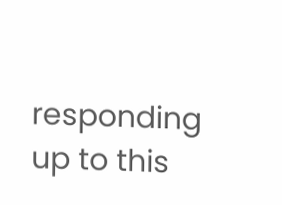responding up to this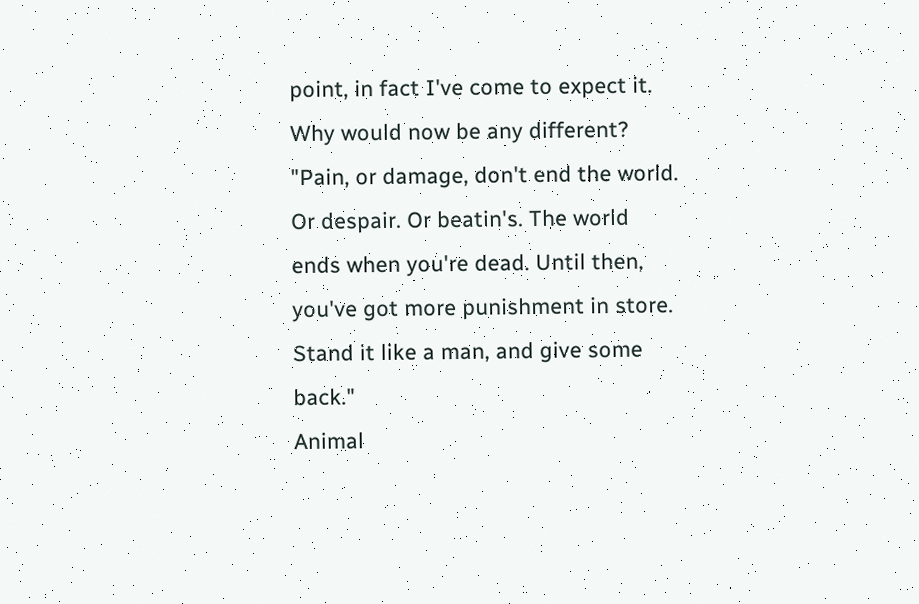point, in fact I've come to expect it. Why would now be any different?
"Pain, or damage, don't end the world. Or despair. Or beatin's. The world ends when you're dead. Until then, you've got more punishment in store. Stand it like a man, and give some back."
Animal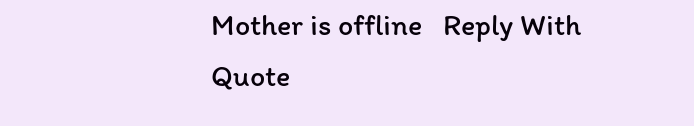Mother is offline   Reply With Quote